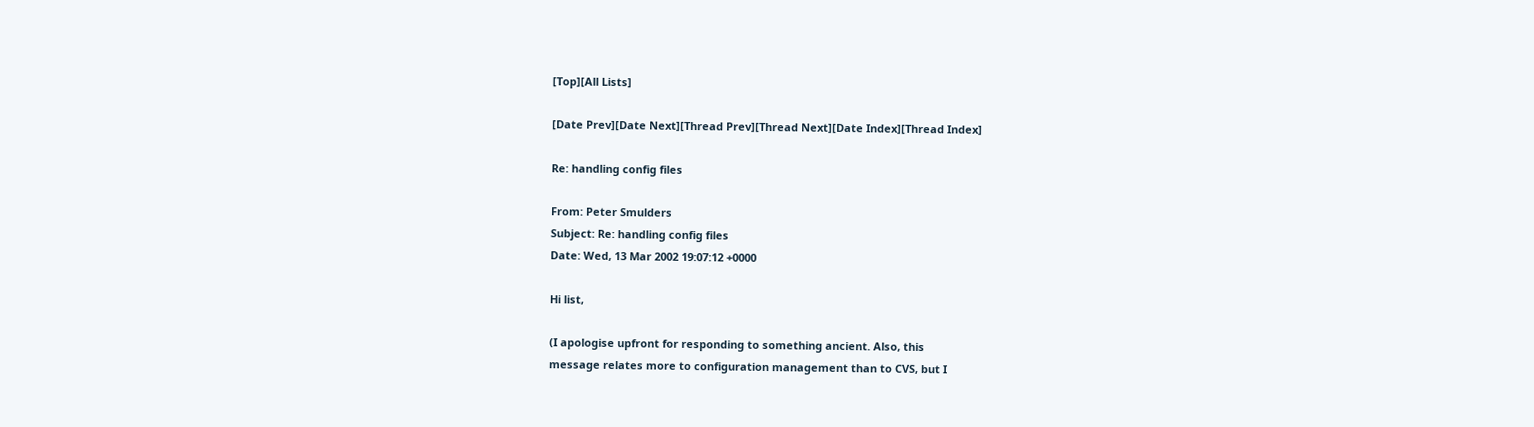[Top][All Lists]

[Date Prev][Date Next][Thread Prev][Thread Next][Date Index][Thread Index]

Re: handling config files

From: Peter Smulders
Subject: Re: handling config files
Date: Wed, 13 Mar 2002 19:07:12 +0000

Hi list,

(I apologise upfront for responding to something ancient. Also, this
message relates more to configuration management than to CVS, but I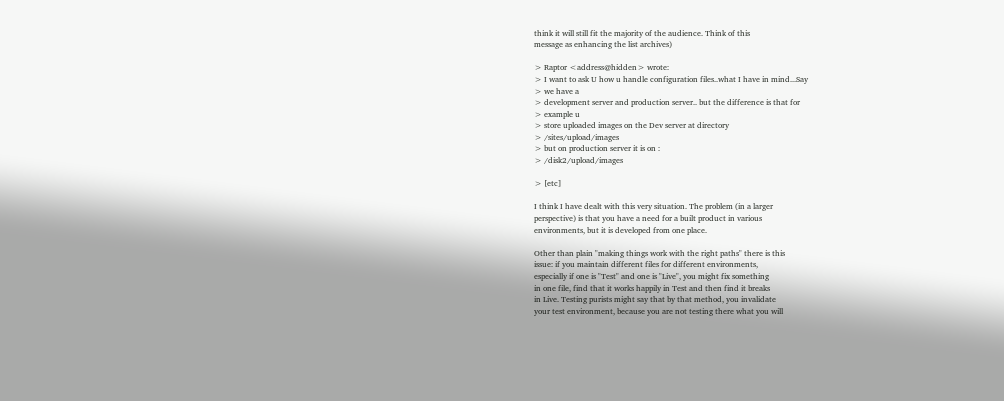think it will still fit the majority of the audience. Think of this
message as enhancing the list archives)

> Raptor <address@hidden> wrote:
> I want to ask U how u handle configuration files..what I have in mind...Say
> we have a
> development server and production server.. but the difference is that for
> example u
> store uploaded images on the Dev server at directory
> /sites/upload/images
> but on production server it is on :
> /disk2/upload/images

> [etc]

I think I have dealt with this very situation. The problem (in a larger
perspective) is that you have a need for a built product in various
environments, but it is developed from one place.

Other than plain "making things work with the right paths" there is this
issue: if you maintain different files for different environments,
especially if one is "Test" and one is "Live", you might fix something
in one file, find that it works happily in Test and then find it breaks
in Live. Testing purists might say that by that method, you invalidate
your test environment, because you are not testing there what you will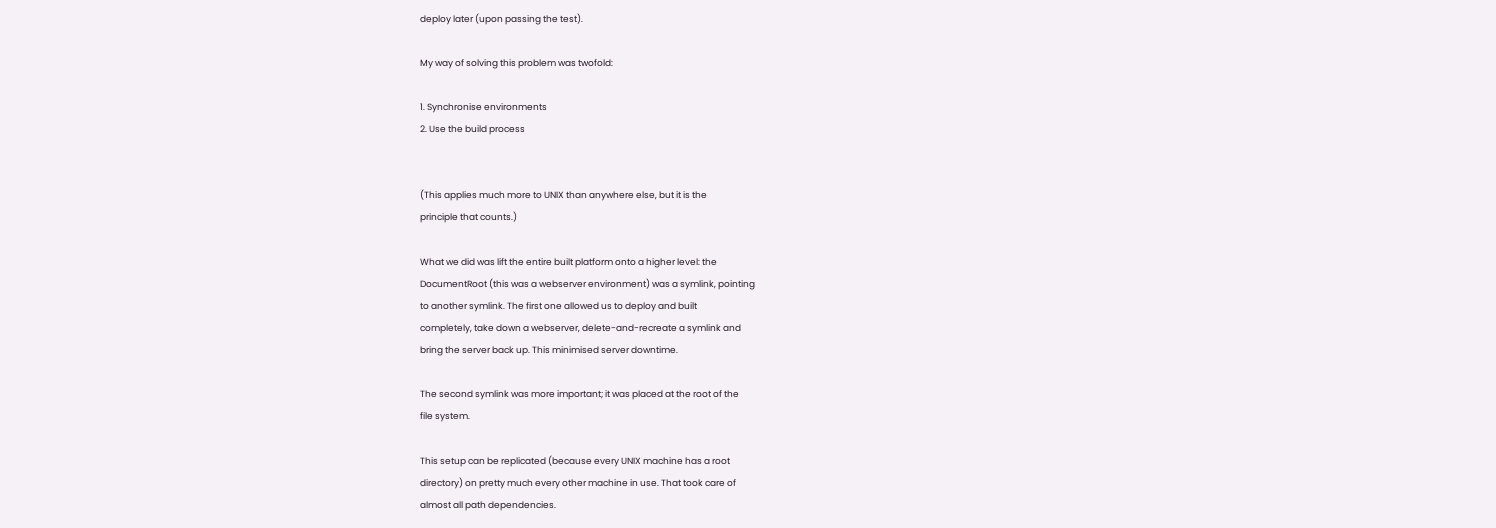deploy later (upon passing the test).

My way of solving this problem was twofold:

1. Synchronise environments
2. Use the build process


(This applies much more to UNIX than anywhere else, but it is the
principle that counts.)

What we did was lift the entire built platform onto a higher level: the
DocumentRoot (this was a webserver environment) was a symlink, pointing
to another symlink. The first one allowed us to deploy and built
completely, take down a webserver, delete-and-recreate a symlink and
bring the server back up. This minimised server downtime.

The second symlink was more important; it was placed at the root of the
file system.

This setup can be replicated (because every UNIX machine has a root
directory) on pretty much every other machine in use. That took care of
almost all path dependencies.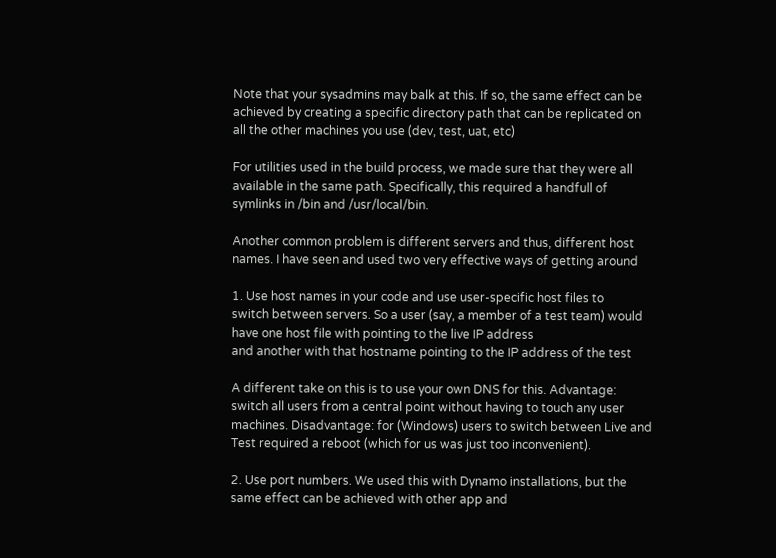Note that your sysadmins may balk at this. If so, the same effect can be
achieved by creating a specific directory path that can be replicated on
all the other machines you use (dev, test, uat, etc)

For utilities used in the build process, we made sure that they were all
available in the same path. Specifically, this required a handfull of
symlinks in /bin and /usr/local/bin.

Another common problem is different servers and thus, different host
names. I have seen and used two very effective ways of getting around

1. Use host names in your code and use user-specific host files to
switch between servers. So a user (say, a member of a test team) would
have one host file with pointing to the live IP address
and another with that hostname pointing to the IP address of the test

A different take on this is to use your own DNS for this. Advantage:
switch all users from a central point without having to touch any user
machines. Disadvantage: for (Windows) users to switch between Live and
Test required a reboot (which for us was just too inconvenient).

2. Use port numbers. We used this with Dynamo installations, but the
same effect can be achieved with other app and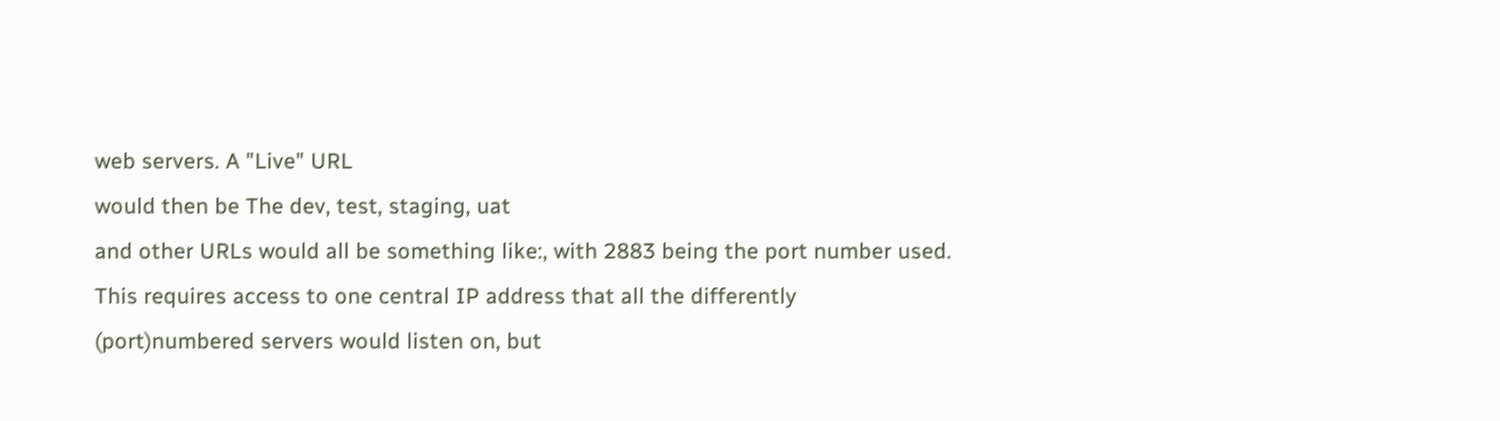web servers. A "Live" URL
would then be The dev, test, staging, uat
and other URLs would all be something like:, with 2883 being the port number used.
This requires access to one central IP address that all the differently
(port)numbered servers would listen on, but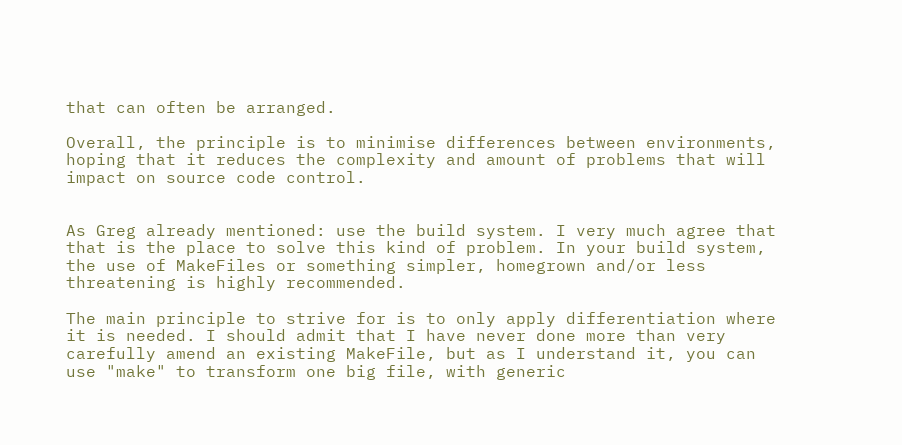that can often be arranged.

Overall, the principle is to minimise differences between environments,
hoping that it reduces the complexity and amount of problems that will
impact on source code control.


As Greg already mentioned: use the build system. I very much agree that
that is the place to solve this kind of problem. In your build system,
the use of MakeFiles or something simpler, homegrown and/or less
threatening is highly recommended.

The main principle to strive for is to only apply differentiation where
it is needed. I should admit that I have never done more than very
carefully amend an existing MakeFile, but as I understand it, you can
use "make" to transform one big file, with generic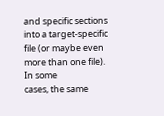and specific sections
into a target-specific file (or maybe even more than one file). In some
cases, the same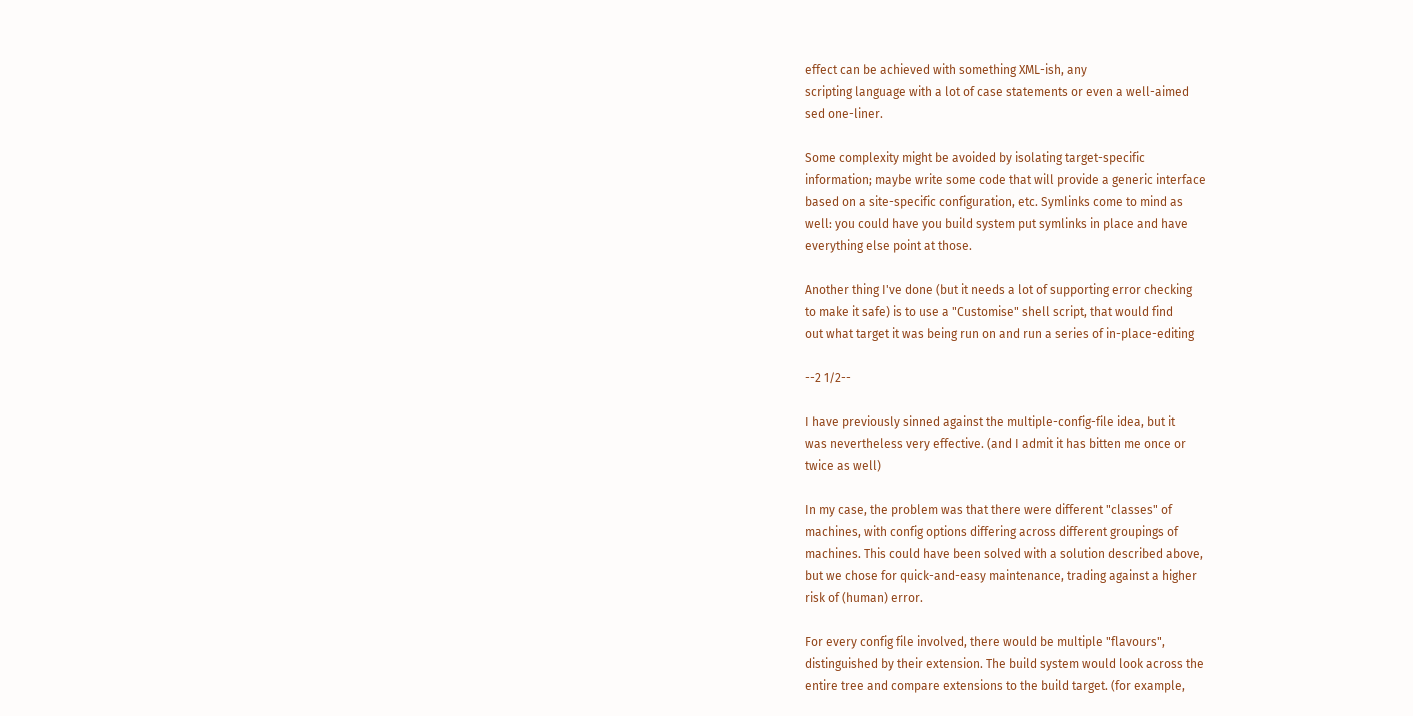effect can be achieved with something XML-ish, any
scripting language with a lot of case statements or even a well-aimed
sed one-liner.

Some complexity might be avoided by isolating target-specific
information; maybe write some code that will provide a generic interface
based on a site-specific configuration, etc. Symlinks come to mind as
well: you could have you build system put symlinks in place and have
everything else point at those.

Another thing I've done (but it needs a lot of supporting error checking
to make it safe) is to use a "Customise" shell script, that would find
out what target it was being run on and run a series of in-place-editing

--2 1/2--

I have previously sinned against the multiple-config-file idea, but it
was nevertheless very effective. (and I admit it has bitten me once or
twice as well)

In my case, the problem was that there were different "classes" of
machines, with config options differing across different groupings of
machines. This could have been solved with a solution described above,
but we chose for quick-and-easy maintenance, trading against a higher
risk of (human) error.

For every config file involved, there would be multiple "flavours",
distinguished by their extension. The build system would look across the
entire tree and compare extensions to the build target. (for example,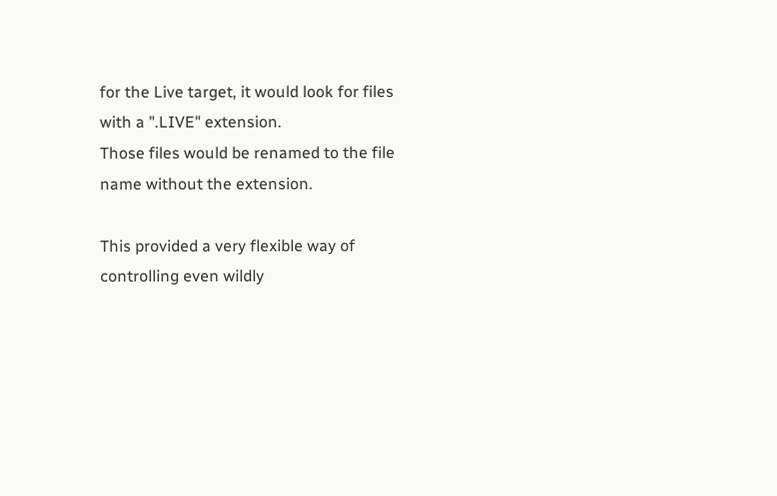for the Live target, it would look for files with a ".LIVE" extension.
Those files would be renamed to the file name without the extension.

This provided a very flexible way of controlling even wildly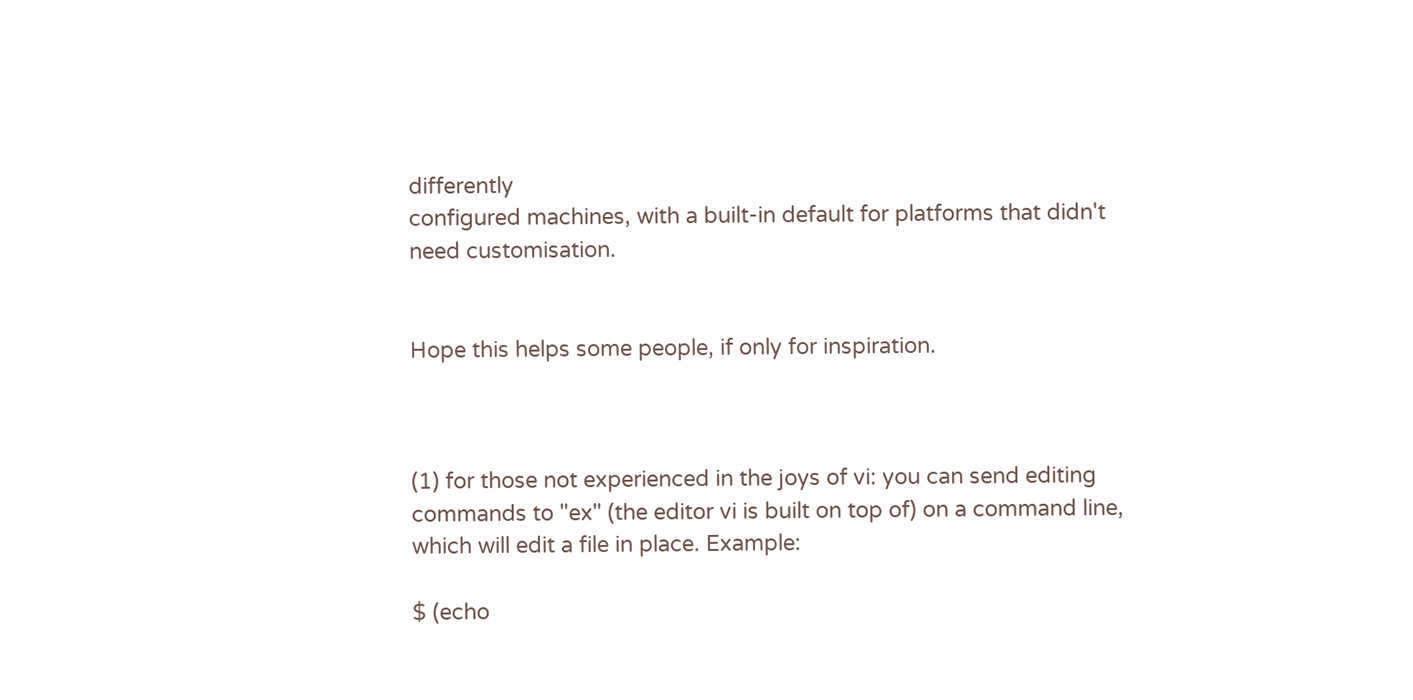differently
configured machines, with a built-in default for platforms that didn't
need customisation.


Hope this helps some people, if only for inspiration.



(1) for those not experienced in the joys of vi: you can send editing
commands to "ex" (the editor vi is built on top of) on a command line,
which will edit a file in place. Example:

$ (echo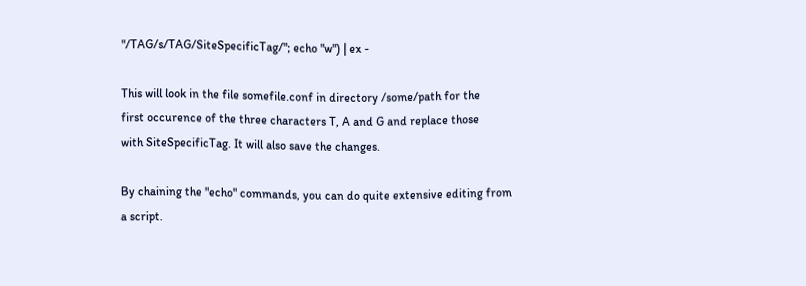"/TAG/s/TAG/SiteSpecificTag/"; echo "w") | ex -

This will look in the file somefile.conf in directory /some/path for the
first occurence of the three characters T, A and G and replace those
with SiteSpecificTag. It will also save the changes.

By chaining the "echo" commands, you can do quite extensive editing from
a script.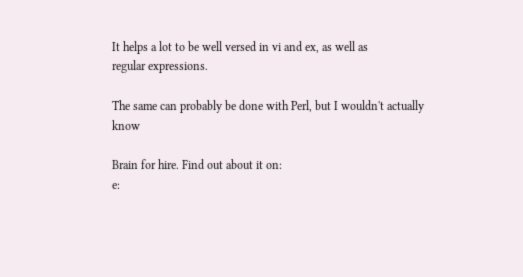It helps a lot to be well versed in vi and ex, as well as
regular expressions.

The same can probably be done with Perl, but I wouldn't actually know

Brain for hire. Find out about it on:
e: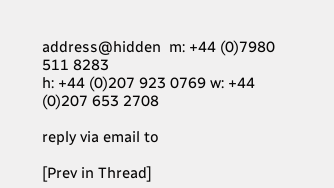address@hidden  m: +44 (0)7980 511 8283
h: +44 (0)207 923 0769 w: +44 (0)207 653 2708

reply via email to

[Prev in Thread]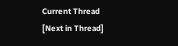Current Thread [Next in Thread]